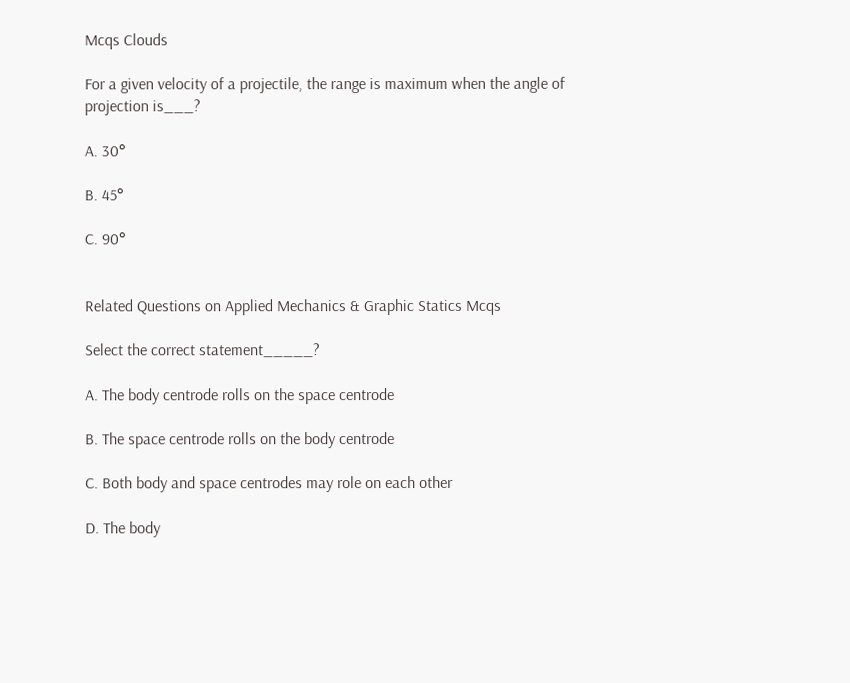Mcqs Clouds

For a given velocity of a projectile, the range is maximum when the angle of projection is___?

A. 30°

B. 45°

C. 90°


Related Questions on Applied Mechanics & Graphic Statics Mcqs

Select the correct statement_____?

A. The body centrode rolls on the space centrode

B. The space centrode rolls on the body centrode

C. Both body and space centrodes may role on each other

D. The body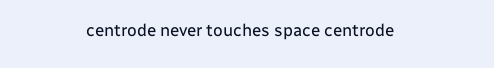centrode never touches space centrode